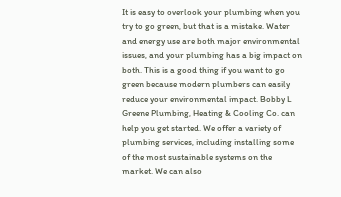It is easy to overlook your plumbing when you try to go green, but that is a mistake. Water and energy use are both major environmental issues, and your plumbing has a big impact on both. This is a good thing if you want to go green because modern plumbers can easily reduce your environmental impact. Bobby L Greene Plumbing, Heating & Cooling Co. can help you get started. We offer a variety of plumbing services, including installing some of the most sustainable systems on the market. We can also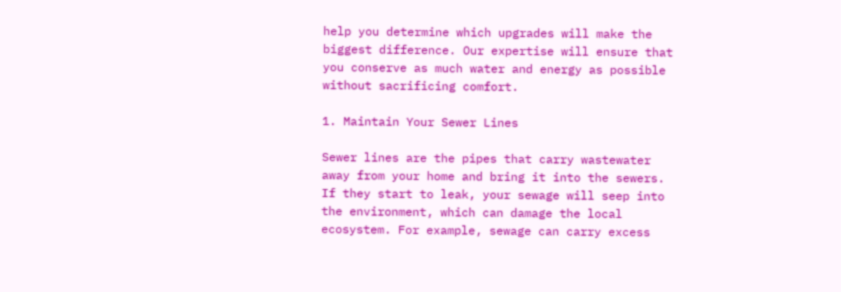help you determine which upgrades will make the biggest difference. Our expertise will ensure that you conserve as much water and energy as possible without sacrificing comfort.

1. Maintain Your Sewer Lines

Sewer lines are the pipes that carry wastewater away from your home and bring it into the sewers. If they start to leak, your sewage will seep into the environment, which can damage the local ecosystem. For example, sewage can carry excess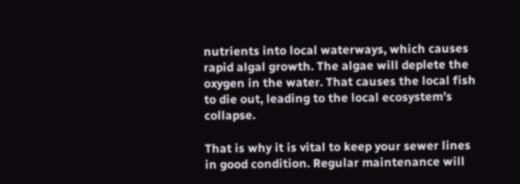nutrients into local waterways, which causes rapid algal growth. The algae will deplete the oxygen in the water. That causes the local fish to die out, leading to the local ecosystem’s collapse.

That is why it is vital to keep your sewer lines in good condition. Regular maintenance will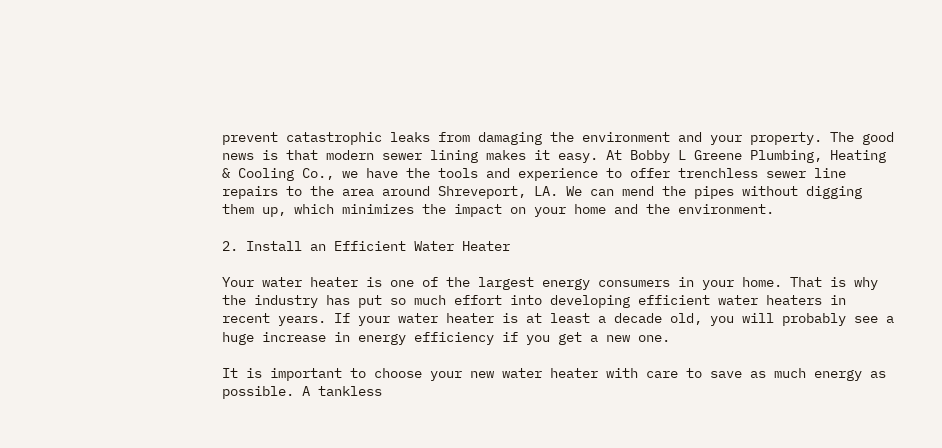prevent catastrophic leaks from damaging the environment and your property. The good news is that modern sewer lining makes it easy. At Bobby L Greene Plumbing, Heating & Cooling Co., we have the tools and experience to offer trenchless sewer line repairs to the area around Shreveport, LA. We can mend the pipes without digging them up, which minimizes the impact on your home and the environment.

2. Install an Efficient Water Heater

Your water heater is one of the largest energy consumers in your home. That is why the industry has put so much effort into developing efficient water heaters in recent years. If your water heater is at least a decade old, you will probably see a huge increase in energy efficiency if you get a new one.

It is important to choose your new water heater with care to save as much energy as possible. A tankless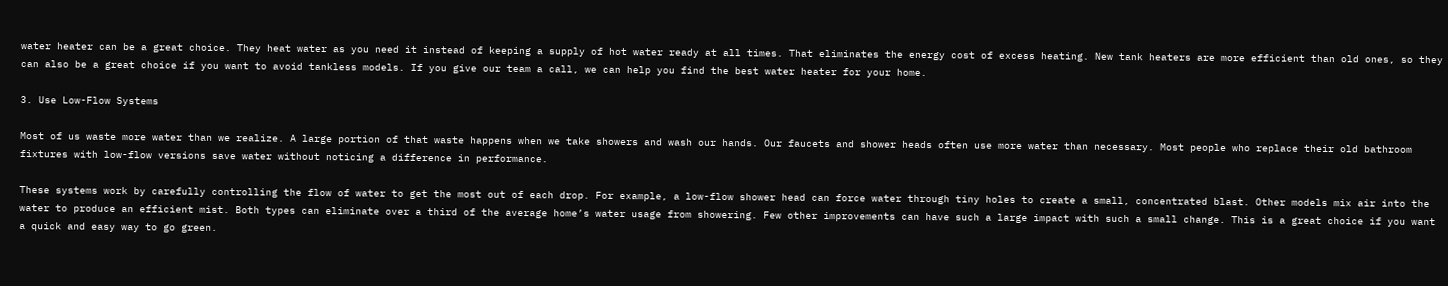water heater can be a great choice. They heat water as you need it instead of keeping a supply of hot water ready at all times. That eliminates the energy cost of excess heating. New tank heaters are more efficient than old ones, so they can also be a great choice if you want to avoid tankless models. If you give our team a call, we can help you find the best water heater for your home.

3. Use Low-Flow Systems

Most of us waste more water than we realize. A large portion of that waste happens when we take showers and wash our hands. Our faucets and shower heads often use more water than necessary. Most people who replace their old bathroom fixtures with low-flow versions save water without noticing a difference in performance.

These systems work by carefully controlling the flow of water to get the most out of each drop. For example, a low-flow shower head can force water through tiny holes to create a small, concentrated blast. Other models mix air into the water to produce an efficient mist. Both types can eliminate over a third of the average home’s water usage from showering. Few other improvements can have such a large impact with such a small change. This is a great choice if you want a quick and easy way to go green.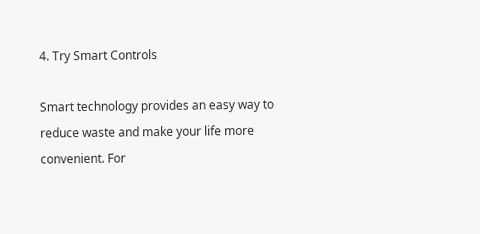4. Try Smart Controls

Smart technology provides an easy way to reduce waste and make your life more convenient. For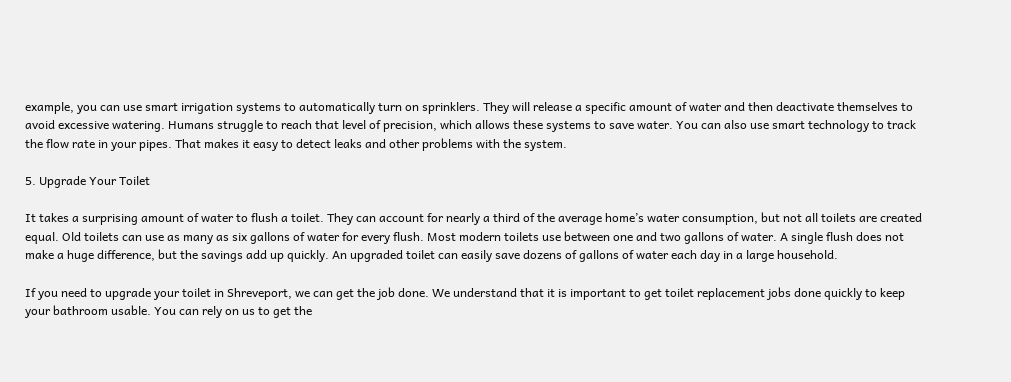example, you can use smart irrigation systems to automatically turn on sprinklers. They will release a specific amount of water and then deactivate themselves to avoid excessive watering. Humans struggle to reach that level of precision, which allows these systems to save water. You can also use smart technology to track the flow rate in your pipes. That makes it easy to detect leaks and other problems with the system.

5. Upgrade Your Toilet

It takes a surprising amount of water to flush a toilet. They can account for nearly a third of the average home’s water consumption, but not all toilets are created equal. Old toilets can use as many as six gallons of water for every flush. Most modern toilets use between one and two gallons of water. A single flush does not make a huge difference, but the savings add up quickly. An upgraded toilet can easily save dozens of gallons of water each day in a large household.

If you need to upgrade your toilet in Shreveport, we can get the job done. We understand that it is important to get toilet replacement jobs done quickly to keep your bathroom usable. You can rely on us to get the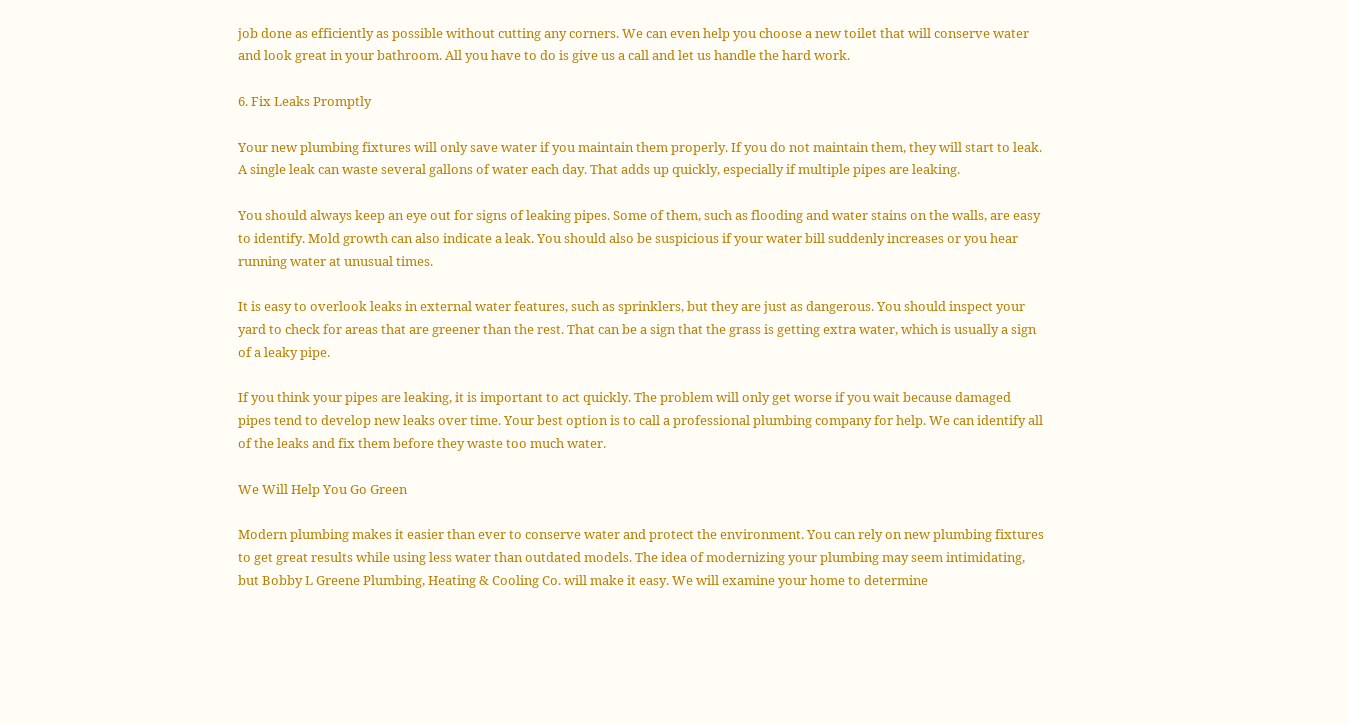job done as efficiently as possible without cutting any corners. We can even help you choose a new toilet that will conserve water and look great in your bathroom. All you have to do is give us a call and let us handle the hard work.

6. Fix Leaks Promptly

Your new plumbing fixtures will only save water if you maintain them properly. If you do not maintain them, they will start to leak. A single leak can waste several gallons of water each day. That adds up quickly, especially if multiple pipes are leaking.

You should always keep an eye out for signs of leaking pipes. Some of them, such as flooding and water stains on the walls, are easy to identify. Mold growth can also indicate a leak. You should also be suspicious if your water bill suddenly increases or you hear running water at unusual times.

It is easy to overlook leaks in external water features, such as sprinklers, but they are just as dangerous. You should inspect your yard to check for areas that are greener than the rest. That can be a sign that the grass is getting extra water, which is usually a sign of a leaky pipe.

If you think your pipes are leaking, it is important to act quickly. The problem will only get worse if you wait because damaged pipes tend to develop new leaks over time. Your best option is to call a professional plumbing company for help. We can identify all of the leaks and fix them before they waste too much water.

We Will Help You Go Green

Modern plumbing makes it easier than ever to conserve water and protect the environment. You can rely on new plumbing fixtures to get great results while using less water than outdated models. The idea of modernizing your plumbing may seem intimidating, but Bobby L Greene Plumbing, Heating & Cooling Co. will make it easy. We will examine your home to determine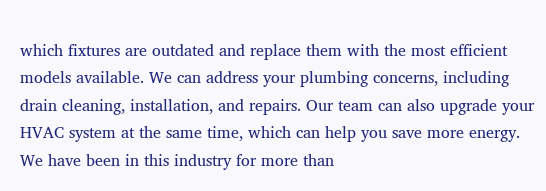which fixtures are outdated and replace them with the most efficient models available. We can address your plumbing concerns, including drain cleaning, installation, and repairs. Our team can also upgrade your HVAC system at the same time, which can help you save more energy. We have been in this industry for more than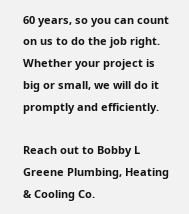60 years, so you can count on us to do the job right. Whether your project is big or small, we will do it promptly and efficiently.

Reach out to Bobby L Greene Plumbing, Heating & Cooling Co.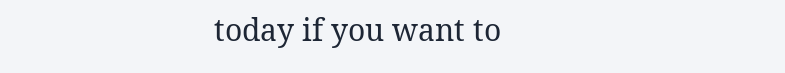today if you want to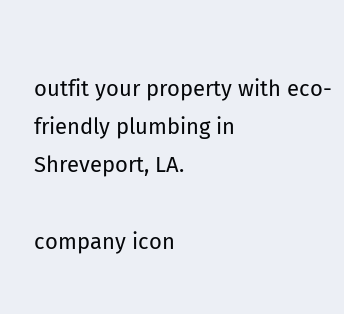outfit your property with eco-friendly plumbing in Shreveport, LA.

company icon